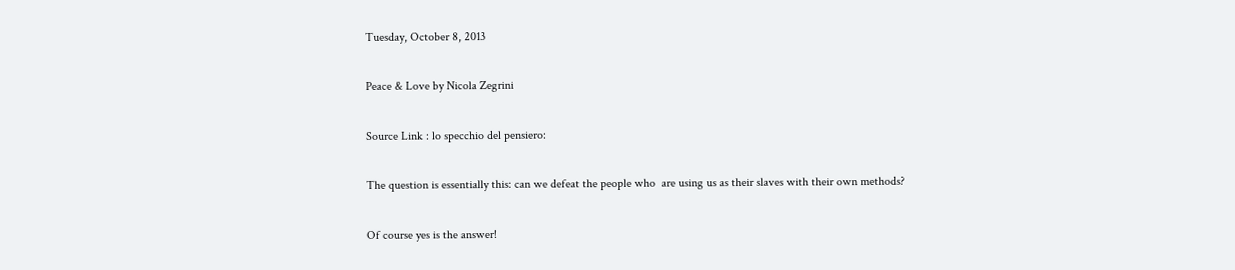Tuesday, October 8, 2013

Peace & Love by Nicola Zegrini

Source Link : lo specchio del pensiero:

The question is essentially this: can we defeat the people who  are using us as their slaves with their own methods?

Of course yes is the answer!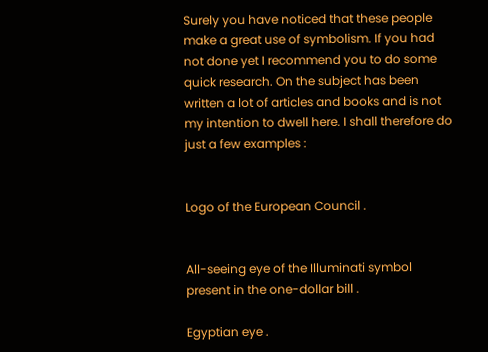Surely you have noticed that these people make a great use of symbolism. If you had not done yet I recommend you to do some quick research. On the subject has been written a lot of articles and books and is not my intention to dwell here. I shall therefore do just a few examples :


Logo of the European Council .


All-seeing eye of the Illuminati symbol present in the one-dollar bill .

Egyptian eye .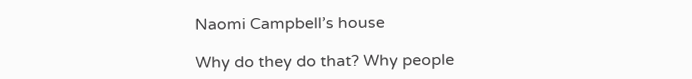Naomi Campbell’s house

Why do they do that? Why people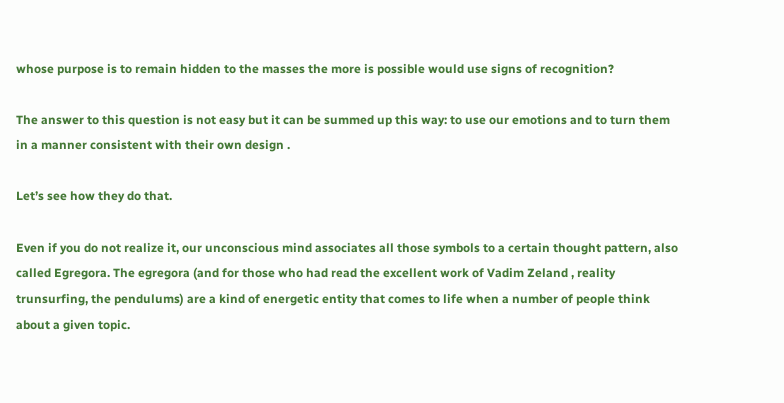whose purpose is to remain hidden to the masses the more is possible would use signs of recognition?

The answer to this question is not easy but it can be summed up this way: to use our emotions and to turn them in a manner consistent with their own design .

Let’s see how they do that.

Even if you do not realize it, our unconscious mind associates all those symbols to a certain thought pattern, also called Egregora. The egregora (and for those who had read the excellent work of Vadim Zeland , reality trunsurfing, the pendulums) are a kind of energetic entity that comes to life when a number of people think about a given topic.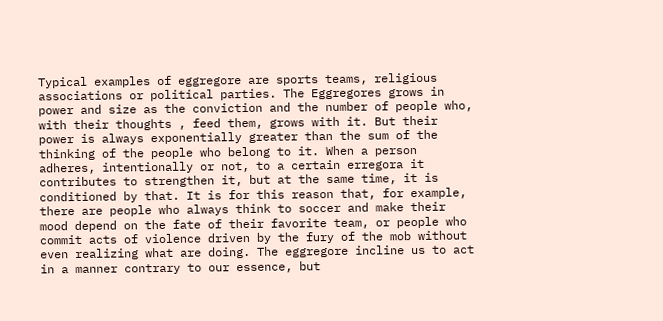Typical examples of eggregore are sports teams, religious associations or political parties. The Eggregores grows in power and size as the conviction and the number of people who, with their thoughts , feed them, grows with it. But their power is always exponentially greater than the sum of the thinking of the people who belong to it. When a person adheres, intentionally or not, to a certain erregora it contributes to strengthen it, but at the same time, it is conditioned by that. It is for this reason that, for example, there are people who always think to soccer and make their mood depend on the fate of their favorite team, or people who commit acts of violence driven by the fury of the mob without even realizing what are doing. The eggregore incline us to act in a manner contrary to our essence, but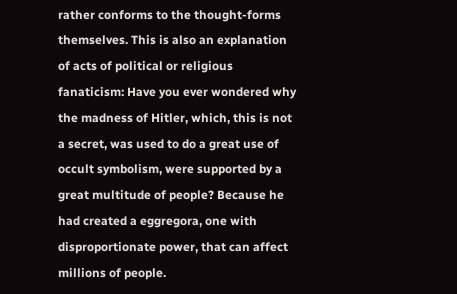rather conforms to the thought-forms themselves. This is also an explanation of acts of political or religious fanaticism: Have you ever wondered why the madness of Hitler, which, this is not a secret, was used to do a great use of occult symbolism, were supported by a great multitude of people? Because he had created a eggregora, one with disproportionate power, that can affect millions of people.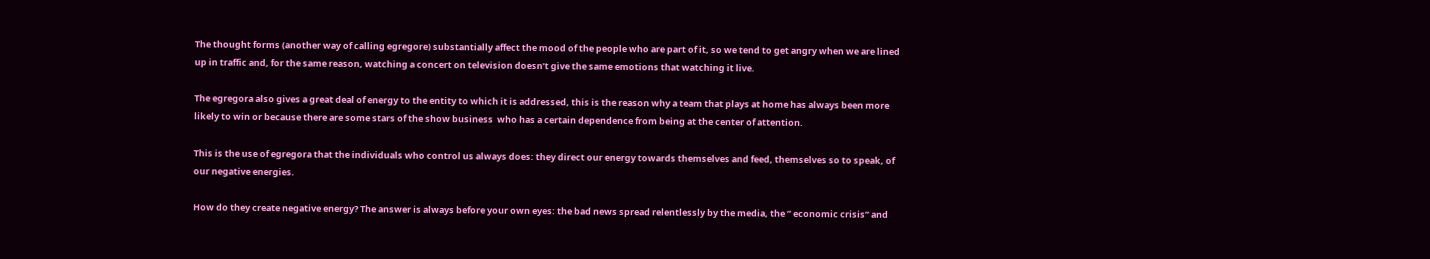The thought forms (another way of calling egregore) substantially affect the mood of the people who are part of it, so we tend to get angry when we are lined up in traffic and, for the same reason, watching a concert on television doesn’t give the same emotions that watching it live.

The egregora also gives a great deal of energy to the entity to which it is addressed, this is the reason why a team that plays at home has always been more likely to win or because there are some stars of the show business  who has a certain dependence from being at the center of attention.

This is the use of egregora that the individuals who control us always does: they direct our energy towards themselves and feed, themselves so to speak, of our negative energies.

How do they create negative energy? The answer is always before your own eyes: the bad news spread relentlessly by the media, the ” economic crisis” and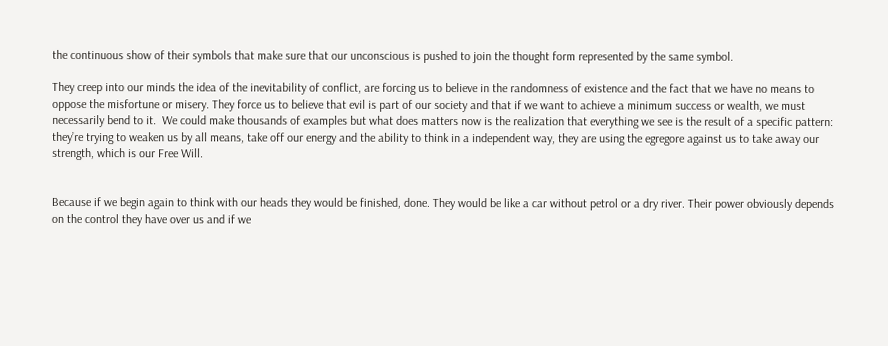the continuous show of their symbols that make sure that our unconscious is pushed to join the thought form represented by the same symbol.

They creep into our minds the idea of the inevitability of conflict, are forcing us to believe in the randomness of existence and the fact that we have no means to oppose the misfortune or misery. They force us to believe that evil is part of our society and that if we want to achieve a minimum success or wealth, we must necessarily bend to it.  We could make thousands of examples but what does matters now is the realization that everything we see is the result of a specific pattern: they’re trying to weaken us by all means, take off our energy and the ability to think in a independent way, they are using the egregore against us to take away our strength, which is our Free Will.


Because if we begin again to think with our heads they would be finished, done. They would be like a car without petrol or a dry river. Their power obviously depends on the control they have over us and if we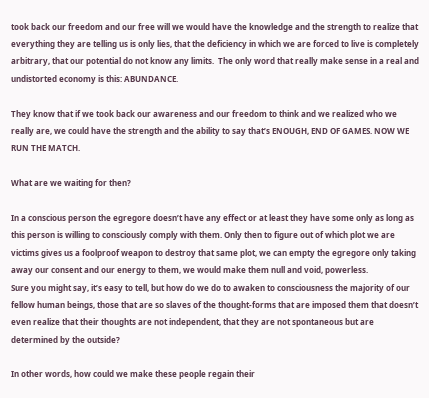took back our freedom and our free will we would have the knowledge and the strength to realize that everything they are telling us is only lies, that the deficiency in which we are forced to live is completely arbitrary, that our potential do not know any limits.  The only word that really make sense in a real and undistorted economy is this: ABUNDANCE.

They know that if we took back our awareness and our freedom to think and we realized who we really are, we could have the strength and the ability to say that’s ENOUGH, END OF GAMES. NOW WE RUN THE MATCH.

What are we waiting for then?

In a conscious person the egregore doesn’t have any effect or at least they have some only as long as this person is willing to consciously comply with them. Only then to figure out of which plot we are victims gives us a foolproof weapon to destroy that same plot, we can empty the egregore only taking away our consent and our energy to them, we would make them null and void, powerless.
Sure you might say, it’s easy to tell, but how do we do to awaken to consciousness the majority of our fellow human beings, those that are so slaves of the thought-forms that are imposed them that doesn’t even realize that their thoughts are not independent, that they are not spontaneous but are determined by the outside?

In other words, how could we make these people regain their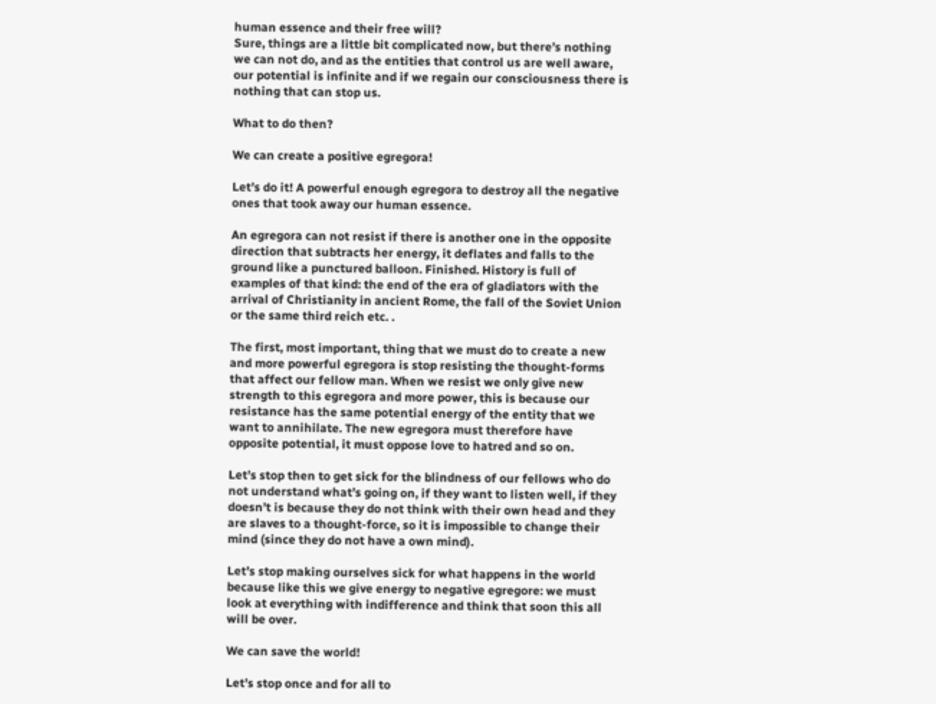human essence and their free will?
Sure, things are a little bit complicated now, but there’s nothing we can not do, and as the entities that control us are well aware, our potential is infinite and if we regain our consciousness there is nothing that can stop us.

What to do then?

We can create a positive egregora!

Let’s do it! A powerful enough egregora to destroy all the negative ones that took away our human essence.

An egregora can not resist if there is another one in the opposite direction that subtracts her energy, it deflates and falls to the ground like a punctured balloon. Finished. History is full of examples of that kind: the end of the era of gladiators with the arrival of Christianity in ancient Rome, the fall of the Soviet Union or the same third reich etc. .

The first, most important, thing that we must do to create a new and more powerful egregora is stop resisting the thought-forms that affect our fellow man. When we resist we only give new strength to this egregora and more power, this is because our resistance has the same potential energy of the entity that we want to annihilate. The new egregora must therefore have opposite potential, it must oppose love to hatred and so on.

Let’s stop then to get sick for the blindness of our fellows who do not understand what’s going on, if they want to listen well, if they doesn’t is because they do not think with their own head and they are slaves to a thought-force, so it is impossible to change their mind (since they do not have a own mind).

Let’s stop making ourselves sick for what happens in the world because like this we give energy to negative egregore: we must look at everything with indifference and think that soon this all will be over.

We can save the world!

Let’s stop once and for all to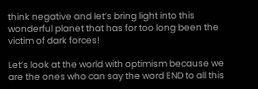think negative and let’s bring light into this wonderful planet that has for too long been the victim of dark forces!

Let’s look at the world with optimism because we are the ones who can say the word END to all this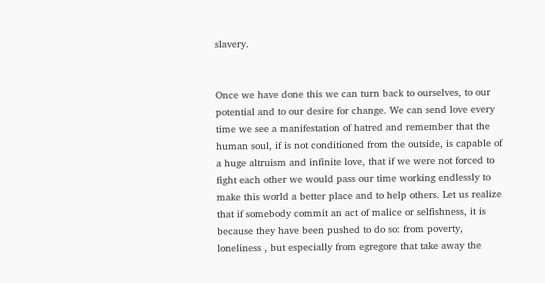slavery.


Once we have done this we can turn back to ourselves, to our potential and to our desire for change. We can send love every time we see a manifestation of hatred and remember that the human soul, if is not conditioned from the outside, is capable of a huge altruism and infinite love, that if we were not forced to fight each other we would pass our time working endlessly to make this world a better place and to help others. Let us realize that if somebody commit an act of malice or selfishness, it is because they have been pushed to do so: from poverty, loneliness , but especially from egregore that take away the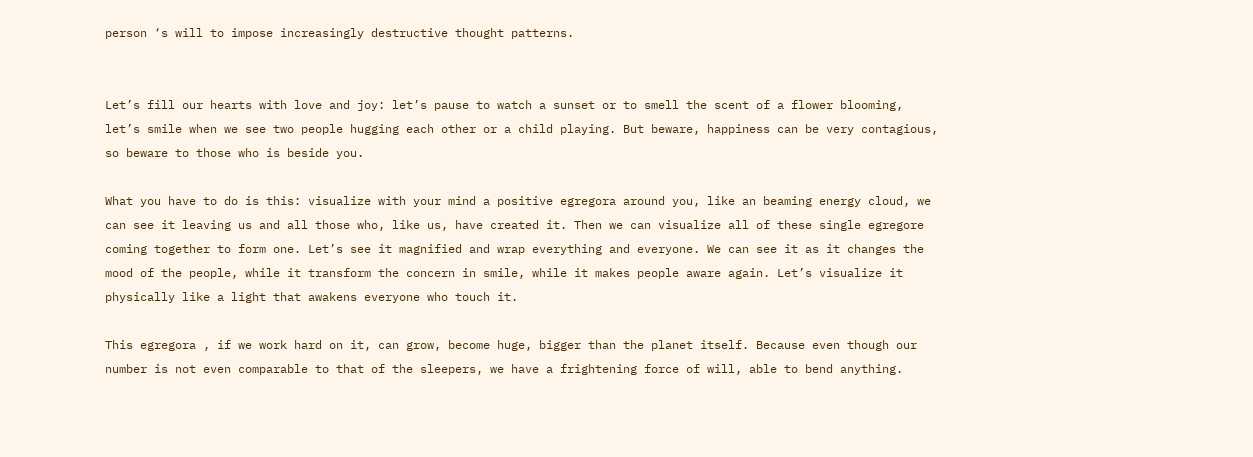person ‘s will to impose increasingly destructive thought patterns.


Let’s fill our hearts with love and joy: let’s pause to watch a sunset or to smell the scent of a flower blooming, let’s smile when we see two people hugging each other or a child playing. But beware, happiness can be very contagious, so beware to those who is beside you.

What you have to do is this: visualize with your mind a positive egregora around you, like an beaming energy cloud, we can see it leaving us and all those who, like us, have created it. Then we can visualize all of these single egregore coming together to form one. Let’s see it magnified and wrap everything and everyone. We can see it as it changes the mood of the people, while it transform the concern in smile, while it makes people aware again. Let’s visualize it physically like a light that awakens everyone who touch it.

This egregora , if we work hard on it, can grow, become huge, bigger than the planet itself. Because even though our number is not even comparable to that of the sleepers, we have a frightening force of will, able to bend anything.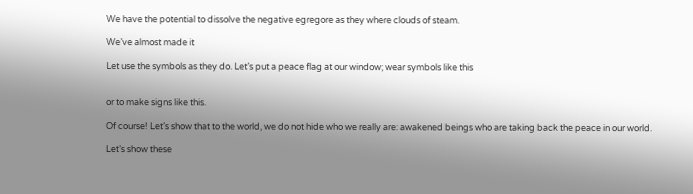We have the potential to dissolve the negative egregore as they where clouds of steam.

We’ve almost made it

Let use the symbols as they do. Let’s put a peace flag at our window; wear symbols like this


or to make signs like this.

Of course! Let’s show that to the world, we do not hide who we really are: awakened beings who are taking back the peace in our world.

Let’s show these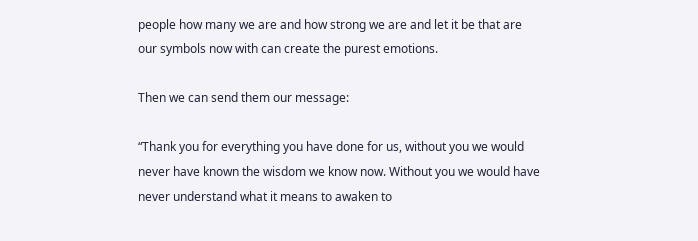people how many we are and how strong we are and let it be that are our symbols now with can create the purest emotions.

Then we can send them our message:

“Thank you for everything you have done for us, without you we would never have known the wisdom we know now. Without you we would have never understand what it means to awaken to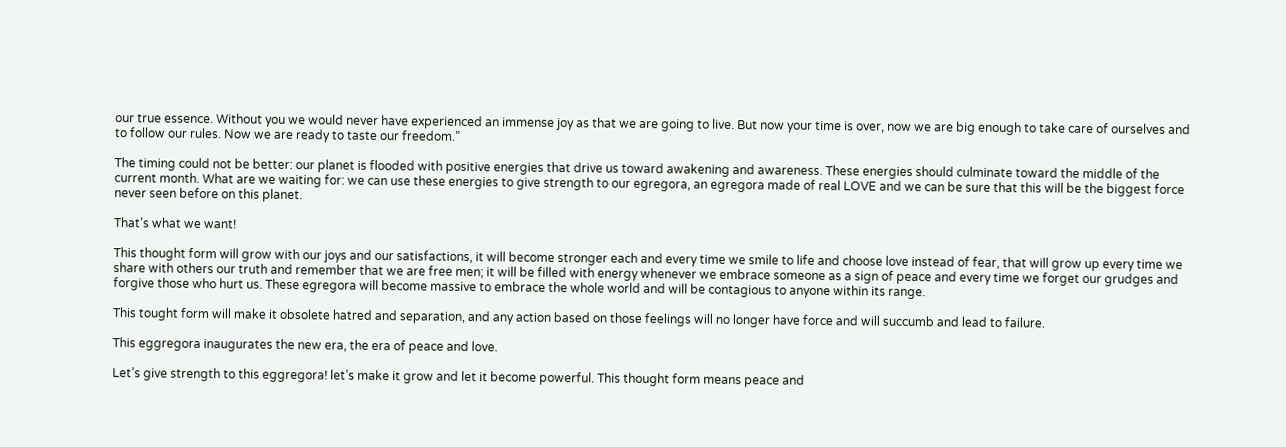our true essence. Without you we would never have experienced an immense joy as that we are going to live. But now your time is over, now we are big enough to take care of ourselves and to follow our rules. Now we are ready to taste our freedom.”

The timing could not be better: our planet is flooded with positive energies that drive us toward awakening and awareness. These energies should culminate toward the middle of the current month. What are we waiting for: we can use these energies to give strength to our egregora, an egregora made of real LOVE and we can be sure that this will be the biggest force never seen before on this planet.

That’s what we want!

This thought form will grow with our joys and our satisfactions, it will become stronger each and every time we smile to life and choose love instead of fear, that will grow up every time we share with others our truth and remember that we are free men; it will be filled with energy whenever we embrace someone as a sign of peace and every time we forget our grudges and forgive those who hurt us. These egregora will become massive to embrace the whole world and will be contagious to anyone within its range.

This tought form will make it obsolete hatred and separation, and any action based on those feelings will no longer have force and will succumb and lead to failure.

This eggregora inaugurates the new era, the era of peace and love.

Let’s give strength to this eggregora! let’s make it grow and let it become powerful. This thought form means peace and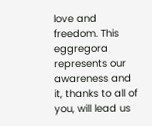love and freedom. This eggregora represents our awareness and it, thanks to all of you, will lead us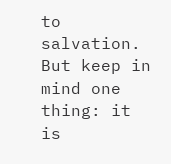to salvation. But keep in mind one thing: it is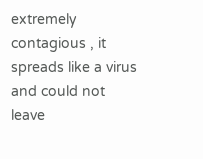extremely contagious , it spreads like a virus and could not leave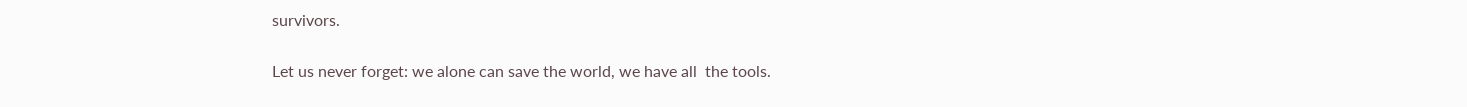survivors.

Let us never forget: we alone can save the world, we have all  the tools.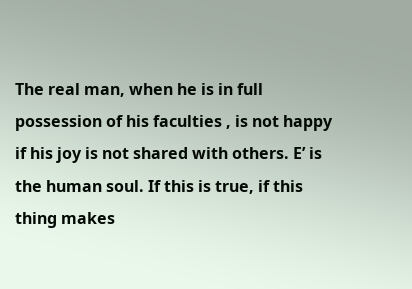The real man, when he is in full possession of his faculties , is not happy if his joy is not shared with others. E’ is the human soul. If this is true, if this thing makes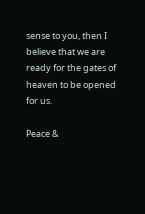sense to you, then I believe that we are ready for the gates of heaven to be opened for us.

Peace &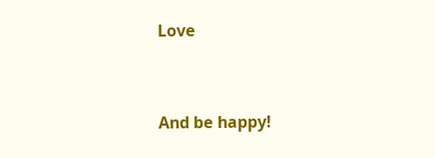Love


And be happy!